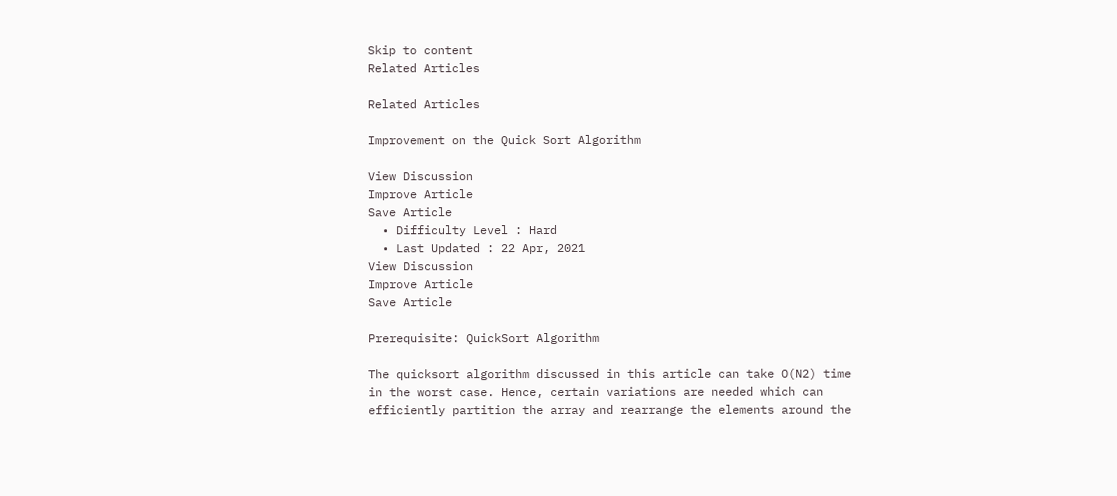Skip to content
Related Articles

Related Articles

Improvement on the Quick Sort Algorithm

View Discussion
Improve Article
Save Article
  • Difficulty Level : Hard
  • Last Updated : 22 Apr, 2021
View Discussion
Improve Article
Save Article

Prerequisite: QuickSort Algorithm

The quicksort algorithm discussed in this article can take O(N2) time in the worst case. Hence, certain variations are needed which can efficiently partition the array and rearrange the elements around the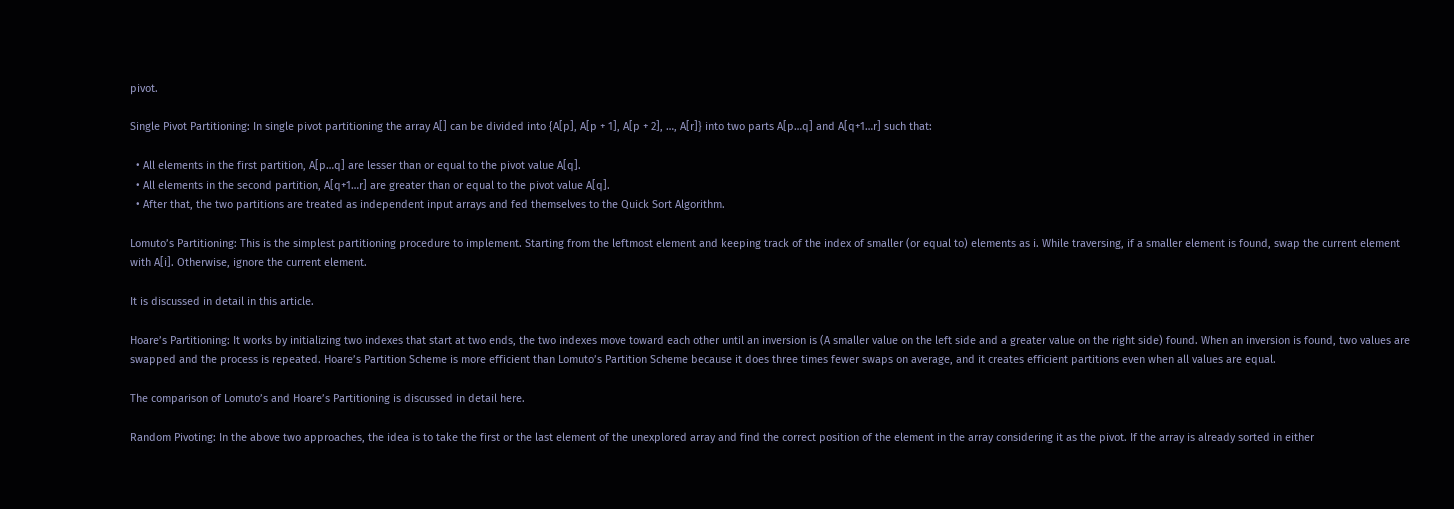pivot.

Single Pivot Partitioning: In single pivot partitioning the array A[] can be divided into {A[p], A[p + 1], A[p + 2], …, A[r]} into two parts A[p…q] and A[q+1…r] such that:

  • All elements in the first partition, A[p…q] are lesser than or equal to the pivot value A[q].
  • All elements in the second partition, A[q+1…r] are greater than or equal to the pivot value A[q].
  • After that, the two partitions are treated as independent input arrays and fed themselves to the Quick Sort Algorithm.

Lomuto’s Partitioning: This is the simplest partitioning procedure to implement. Starting from the leftmost element and keeping track of the index of smaller (or equal to) elements as i. While traversing, if a smaller element is found, swap the current element with A[i]. Otherwise, ignore the current element.

It is discussed in detail in this article.

Hoare’s Partitioning: It works by initializing two indexes that start at two ends, the two indexes move toward each other until an inversion is (A smaller value on the left side and a greater value on the right side) found. When an inversion is found, two values are swapped and the process is repeated. Hoare’s Partition Scheme is more efficient than Lomuto’s Partition Scheme because it does three times fewer swaps on average, and it creates efficient partitions even when all values are equal.

The comparison of Lomuto’s and Hoare’s Partitioning is discussed in detail here.

Random Pivoting: In the above two approaches, the idea is to take the first or the last element of the unexplored array and find the correct position of the element in the array considering it as the pivot. If the array is already sorted in either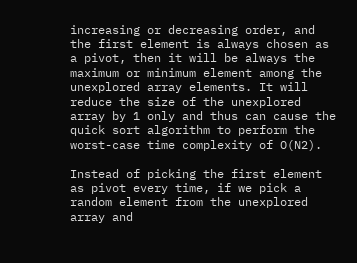increasing or decreasing order, and the first element is always chosen as a pivot, then it will be always the maximum or minimum element among the unexplored array elements. It will reduce the size of the unexplored array by 1 only and thus can cause the quick sort algorithm to perform the worst-case time complexity of O(N2).

Instead of picking the first element as pivot every time, if we pick a random element from the unexplored array and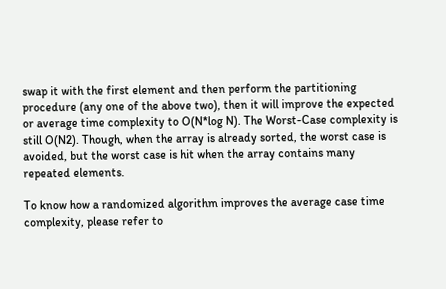swap it with the first element and then perform the partitioning procedure (any one of the above two), then it will improve the expected or average time complexity to O(N*log N). The Worst-Case complexity is still O(N2). Though, when the array is already sorted, the worst case is avoided, but the worst case is hit when the array contains many repeated elements.

To know how a randomized algorithm improves the average case time complexity, please refer to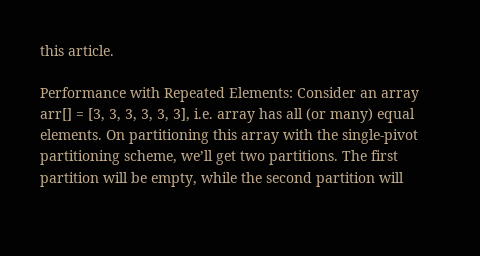this article.

Performance with Repeated Elements: Consider an array arr[] = [3, 3, 3, 3, 3, 3], i.e. array has all (or many) equal elements. On partitioning this array with the single-pivot partitioning scheme, we’ll get two partitions. The first partition will be empty, while the second partition will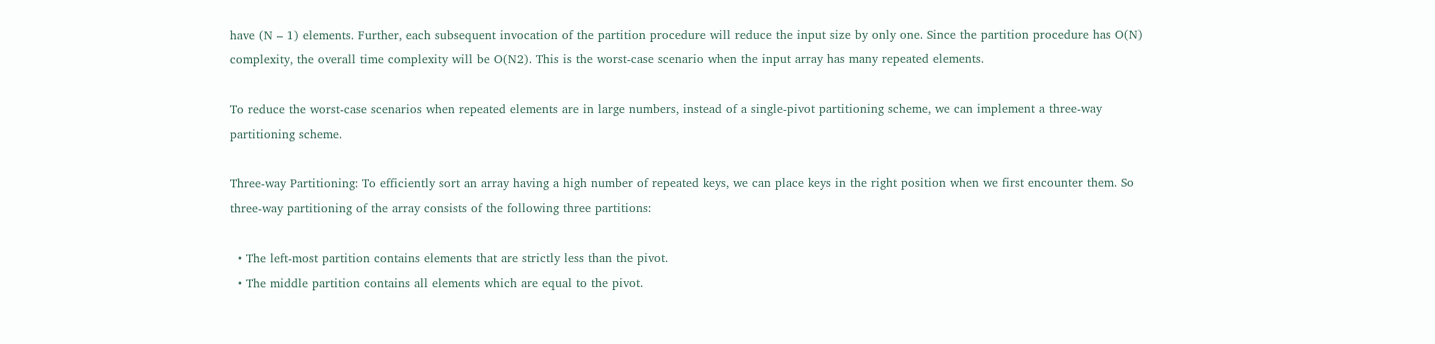have (N – 1) elements. Further, each subsequent invocation of the partition procedure will reduce the input size by only one. Since the partition procedure has O(N) complexity, the overall time complexity will be O(N2). This is the worst-case scenario when the input array has many repeated elements.

To reduce the worst-case scenarios when repeated elements are in large numbers, instead of a single-pivot partitioning scheme, we can implement a three-way partitioning scheme.

Three-way Partitioning: To efficiently sort an array having a high number of repeated keys, we can place keys in the right position when we first encounter them. So three-way partitioning of the array consists of the following three partitions:

  • The left-most partition contains elements that are strictly less than the pivot.
  • The middle partition contains all elements which are equal to the pivot.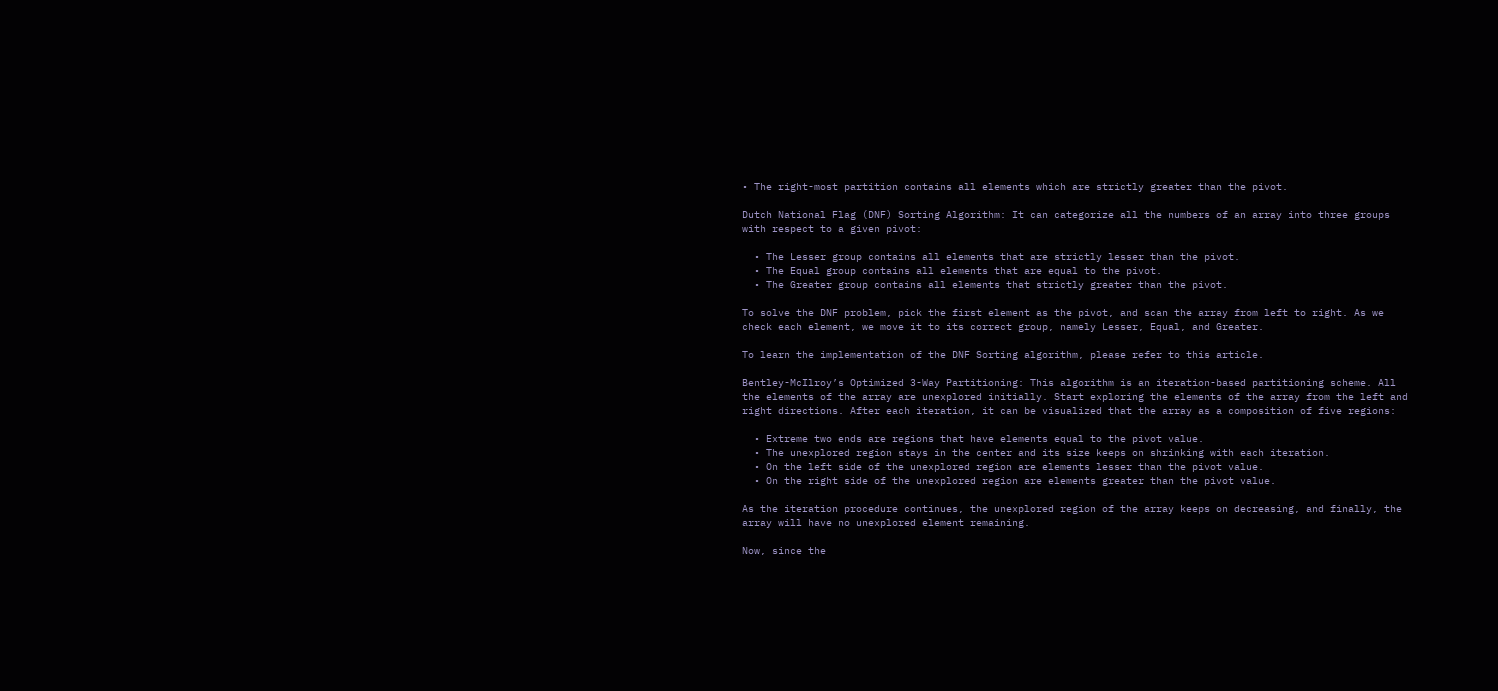• The right-most partition contains all elements which are strictly greater than the pivot.

Dutch National Flag (DNF) Sorting Algorithm: It can categorize all the numbers of an array into three groups with respect to a given pivot:

  • The Lesser group contains all elements that are strictly lesser than the pivot.
  • The Equal group contains all elements that are equal to the pivot.
  • The Greater group contains all elements that strictly greater than the pivot.

To solve the DNF problem, pick the first element as the pivot, and scan the array from left to right. As we check each element, we move it to its correct group, namely Lesser, Equal, and Greater.

To learn the implementation of the DNF Sorting algorithm, please refer to this article.

Bentley-McIlroy’s Optimized 3-Way Partitioning: This algorithm is an iteration-based partitioning scheme. All the elements of the array are unexplored initially. Start exploring the elements of the array from the left and right directions. After each iteration, it can be visualized that the array as a composition of five regions:

  • Extreme two ends are regions that have elements equal to the pivot value.
  • The unexplored region stays in the center and its size keeps on shrinking with each iteration.
  • On the left side of the unexplored region are elements lesser than the pivot value.
  • On the right side of the unexplored region are elements greater than the pivot value.

As the iteration procedure continues, the unexplored region of the array keeps on decreasing, and finally, the array will have no unexplored element remaining.

Now, since the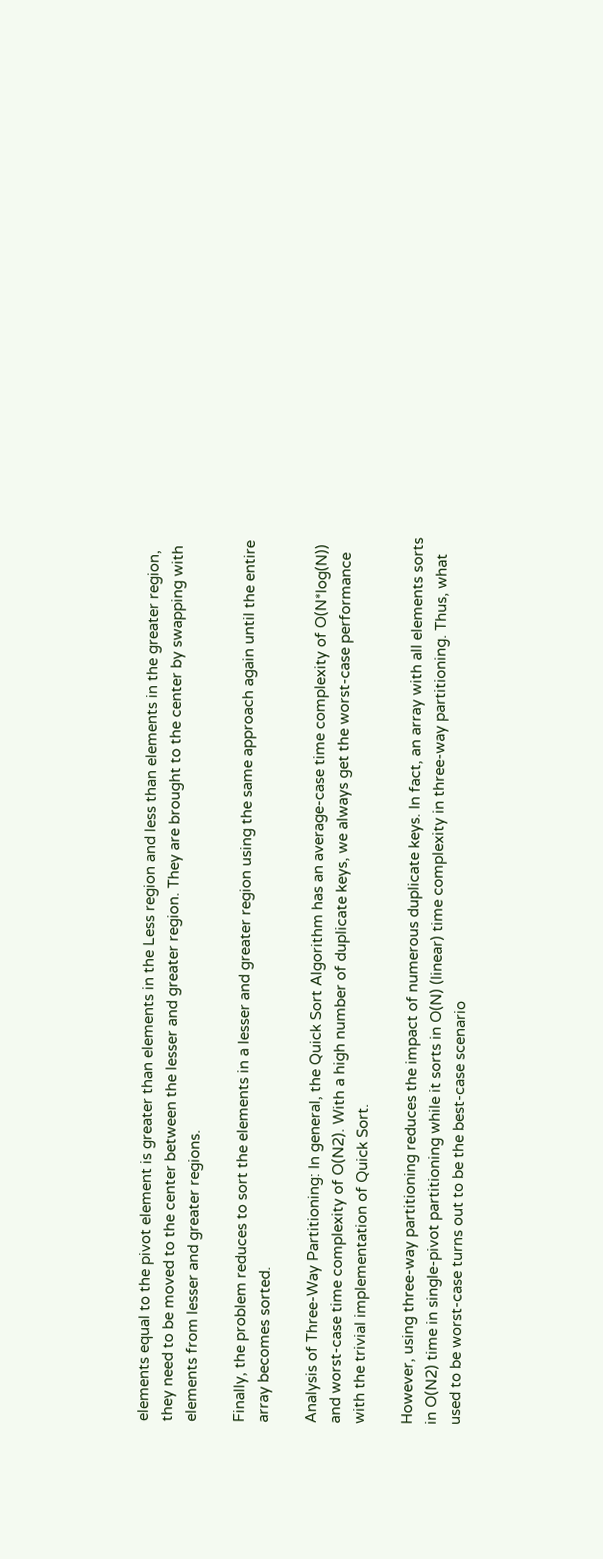elements equal to the pivot element is greater than elements in the Less region and less than elements in the greater region, they need to be moved to the center between the lesser and greater region. They are brought to the center by swapping with elements from lesser and greater regions.

Finally, the problem reduces to sort the elements in a lesser and greater region using the same approach again until the entire array becomes sorted.

Analysis of Three-Way Partitioning: In general, the Quick Sort Algorithm has an average-case time complexity of O(N*log(N)) and worst-case time complexity of O(N2). With a high number of duplicate keys, we always get the worst-case performance with the trivial implementation of Quick Sort.

However, using three-way partitioning reduces the impact of numerous duplicate keys. In fact, an array with all elements sorts in O(N2) time in single-pivot partitioning while it sorts in O(N) (linear) time complexity in three-way partitioning. Thus, what used to be worst-case turns out to be the best-case scenario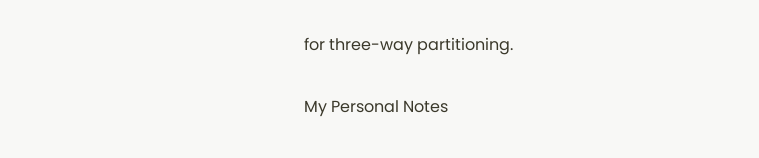for three-way partitioning.

My Personal Notes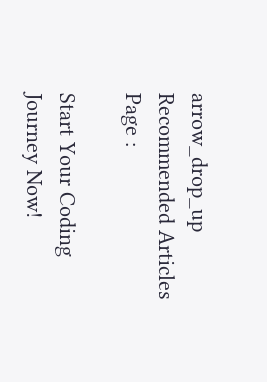arrow_drop_up
Recommended Articles
Page :

Start Your Coding Journey Now!